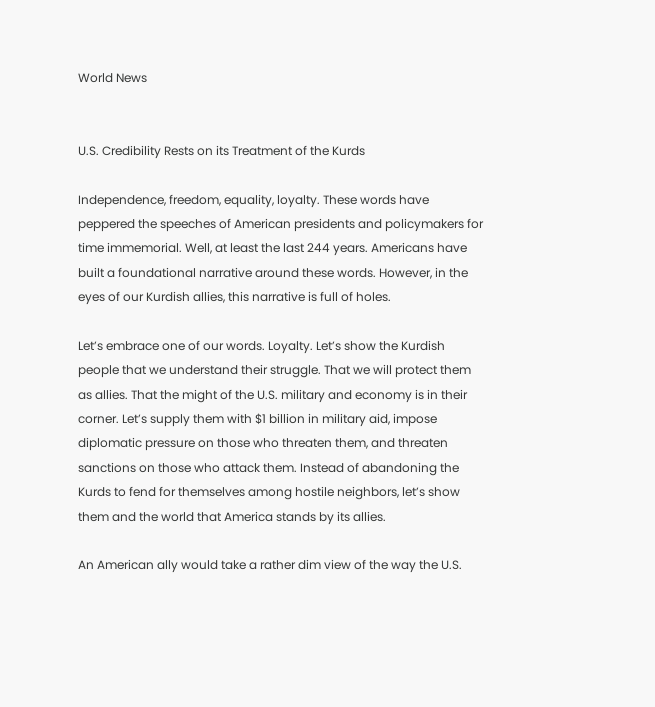World News


U.S. Credibility Rests on its Treatment of the Kurds

Independence, freedom, equality, loyalty. These words have peppered the speeches of American presidents and policymakers for time immemorial. Well, at least the last 244 years. Americans have built a foundational narrative around these words. However, in the eyes of our Kurdish allies, this narrative is full of holes.

Let’s embrace one of our words. Loyalty. Let’s show the Kurdish people that we understand their struggle. That we will protect them as allies. That the might of the U.S. military and economy is in their corner. Let’s supply them with $1 billion in military aid, impose diplomatic pressure on those who threaten them, and threaten sanctions on those who attack them. Instead of abandoning the Kurds to fend for themselves among hostile neighbors, let’s show them and the world that America stands by its allies.

An American ally would take a rather dim view of the way the U.S.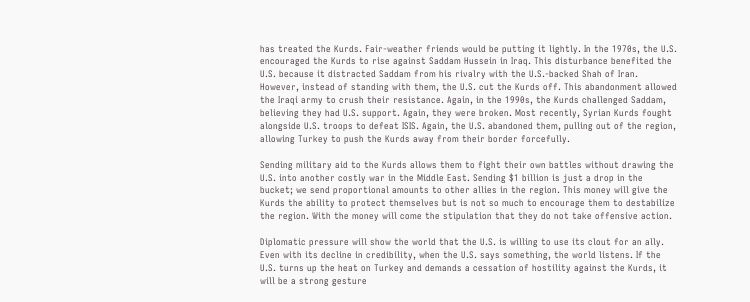has treated the Kurds. Fair-weather friends would be putting it lightly. In the 1970s, the U.S. encouraged the Kurds to rise against Saddam Hussein in Iraq. This disturbance benefited the U.S. because it distracted Saddam from his rivalry with the U.S.-backed Shah of Iran. However, instead of standing with them, the U.S. cut the Kurds off. This abandonment allowed the Iraqi army to crush their resistance. Again, in the 1990s, the Kurds challenged Saddam, believing they had U.S. support. Again, they were broken. Most recently, Syrian Kurds fought alongside U.S. troops to defeat ISIS. Again, the U.S. abandoned them, pulling out of the region, allowing Turkey to push the Kurds away from their border forcefully.

Sending military aid to the Kurds allows them to fight their own battles without drawing the U.S. into another costly war in the Middle East. Sending $1 billion is just a drop in the bucket; we send proportional amounts to other allies in the region. This money will give the Kurds the ability to protect themselves but is not so much to encourage them to destabilize the region. With the money will come the stipulation that they do not take offensive action.

Diplomatic pressure will show the world that the U.S. is willing to use its clout for an ally. Even with its decline in credibility, when the U.S. says something, the world listens. If the U.S. turns up the heat on Turkey and demands a cessation of hostility against the Kurds, it will be a strong gesture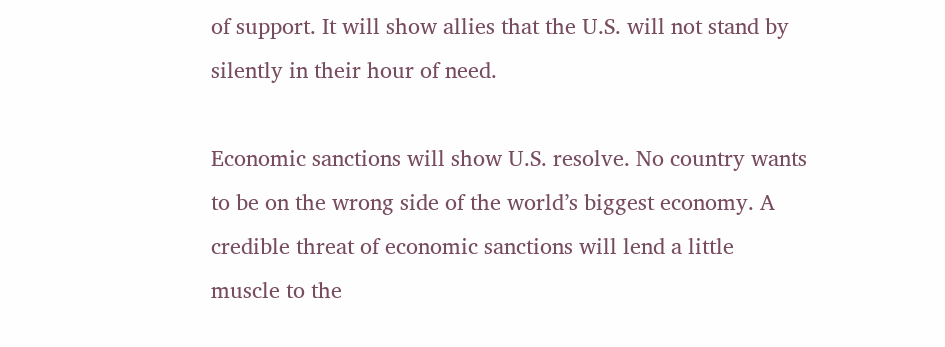of support. It will show allies that the U.S. will not stand by silently in their hour of need.

Economic sanctions will show U.S. resolve. No country wants to be on the wrong side of the world’s biggest economy. A credible threat of economic sanctions will lend a little muscle to the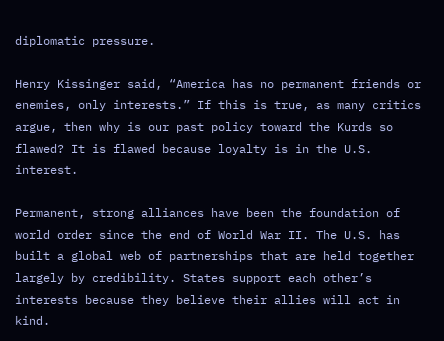diplomatic pressure.

Henry Kissinger said, “America has no permanent friends or enemies, only interests.” If this is true, as many critics argue, then why is our past policy toward the Kurds so flawed? It is flawed because loyalty is in the U.S. interest.

Permanent, strong alliances have been the foundation of world order since the end of World War II. The U.S. has built a global web of partnerships that are held together largely by credibility. States support each other’s interests because they believe their allies will act in kind.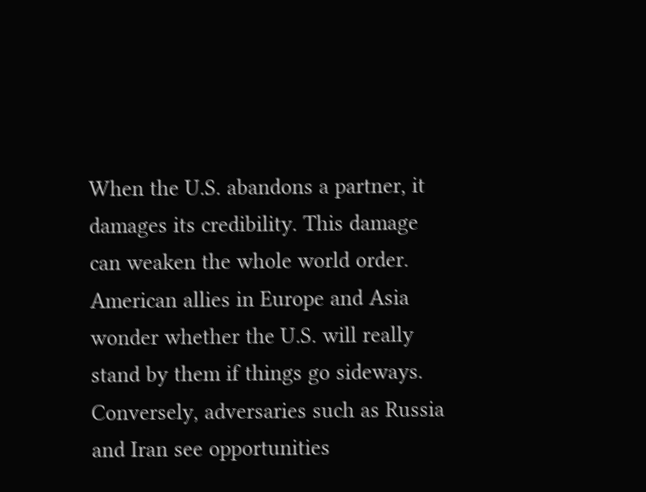When the U.S. abandons a partner, it damages its credibility. This damage can weaken the whole world order. American allies in Europe and Asia wonder whether the U.S. will really stand by them if things go sideways. Conversely, adversaries such as Russia and Iran see opportunities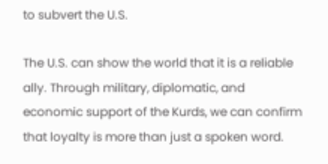to subvert the U.S.

The U.S. can show the world that it is a reliable ally. Through military, diplomatic, and economic support of the Kurds, we can confirm that loyalty is more than just a spoken word.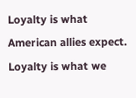Loyalty is what American allies expect. Loyalty is what we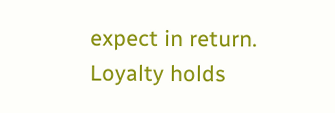expect in return. Loyalty holds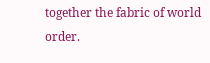together the fabric of world order.